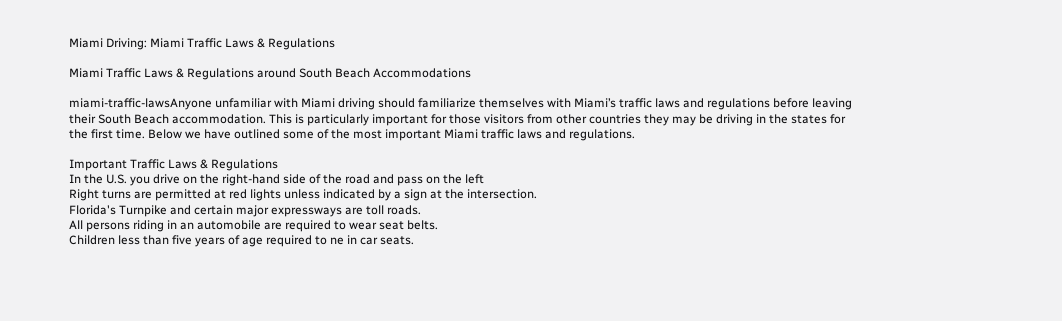Miami Driving: Miami Traffic Laws & Regulations

Miami Traffic Laws & Regulations around South Beach Accommodations

miami-traffic-lawsAnyone unfamiliar with Miami driving should familiarize themselves with Miami’s traffic laws and regulations before leaving their South Beach accommodation. This is particularly important for those visitors from other countries they may be driving in the states for the first time. Below we have outlined some of the most important Miami traffic laws and regulations.

Important Traffic Laws & Regulations
In the U.S. you drive on the right-hand side of the road and pass on the left
Right turns are permitted at red lights unless indicated by a sign at the intersection.
Florida's Turnpike and certain major expressways are toll roads.
All persons riding in an automobile are required to wear seat belts.
Children less than five years of age required to ne in car seats.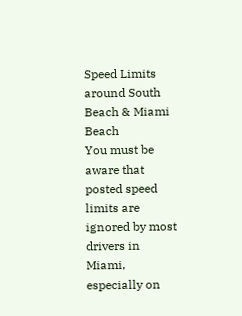Speed Limits around South Beach & Miami Beach
You must be aware that posted speed limits are ignored by most drivers in Miami, especially on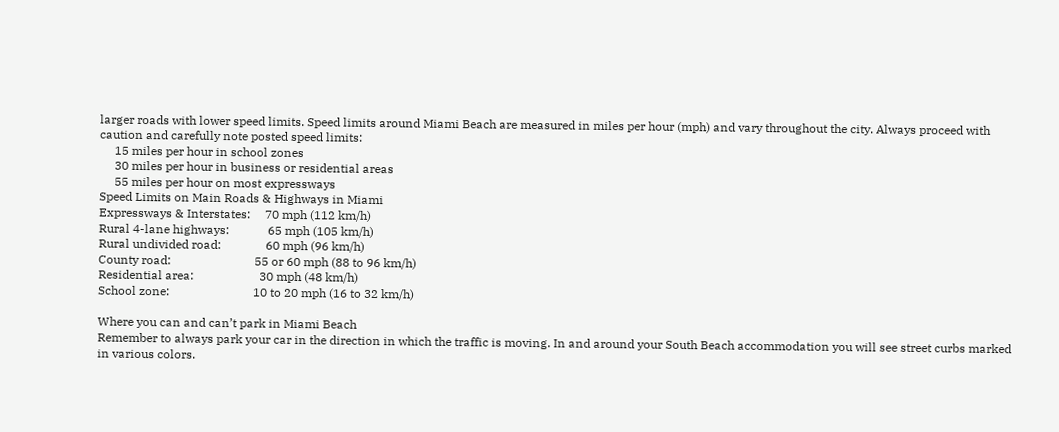larger roads with lower speed limits. Speed limits around Miami Beach are measured in miles per hour (mph) and vary throughout the city. Always proceed with caution and carefully note posted speed limits:
     15 miles per hour in school zones
     30 miles per hour in business or residential areas
     55 miles per hour on most expressways
Speed Limits on Main Roads & Highways in Miami
Expressways & Interstates:     70 mph (112 km/h)
Rural 4-lane highways:             65 mph (105 km/h)
Rural undivided road:               60 mph (96 km/h)
County road:                            55 or 60 mph (88 to 96 km/h)
Residential area:                      30 mph (48 km/h)
School zone:                            10 to 20 mph (16 to 32 km/h)

Where you can and can’t park in Miami Beach
Remember to always park your car in the direction in which the traffic is moving. In and around your South Beach accommodation you will see street curbs marked in various colors.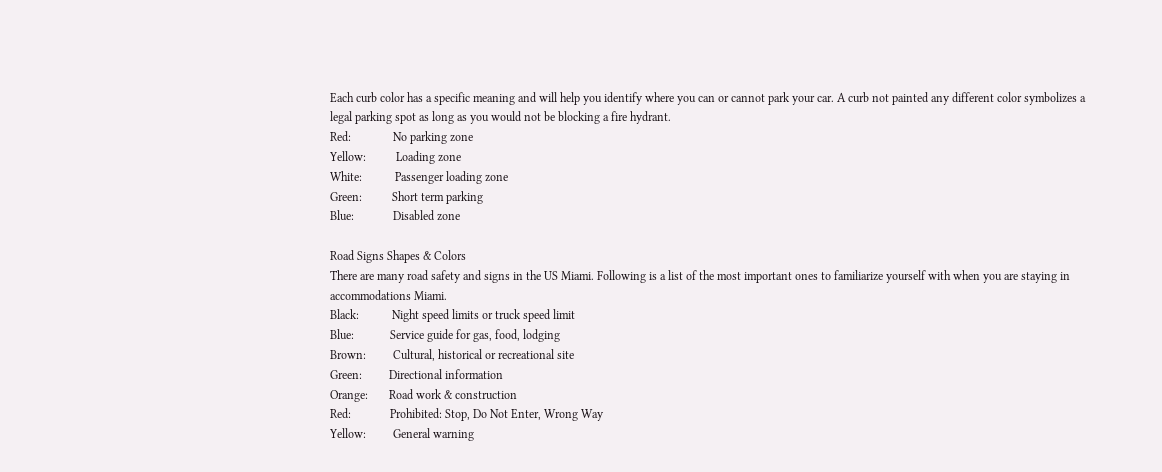Each curb color has a specific meaning and will help you identify where you can or cannot park your car. A curb not painted any different color symbolizes a legal parking spot as long as you would not be blocking a fire hydrant.
Red:              No parking zone
Yellow:          Loading zone
White:           Passenger loading zone
Green:          Short term parking
Blue:             Disabled zone

Road Signs Shapes & Colors
There are many road safety and signs in the US Miami. Following is a list of the most important ones to familiarize yourself with when you are staying in accommodations Miami.
Black:           Night speed limits or truck speed limit
Blue:            Service guide for gas, food, lodging
Brown:         Cultural, historical or recreational site
Green:         Directional information
Orange:       Road work & construction
Red:             Prohibited: Stop, Do Not Enter, Wrong Way
Yellow:         General warning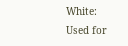White:          Used for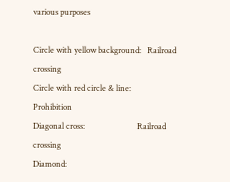various purposes

Circle with yellow background:   Railroad crossing
Circle with red circle & line:        Prohibition
Diagonal cross:                          Railroad crossing
Diamond: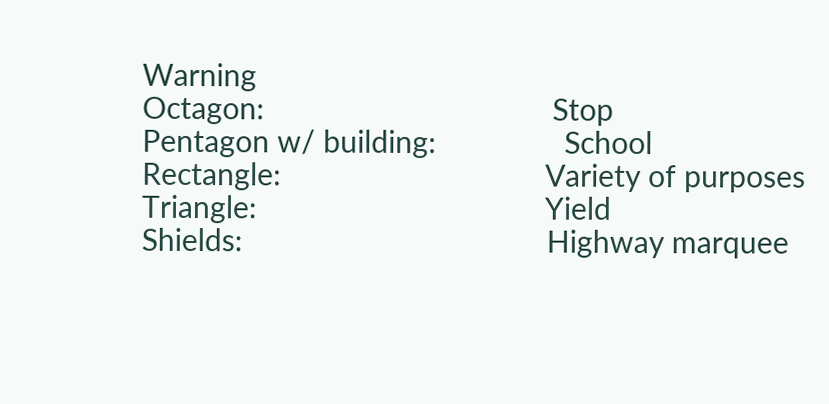Warning
Octagon:                                    Stop
Pentagon w/ building:                School
Rectangle:                                 Variety of purposes
Triangle:                                    Yield
Shields:                                      Highway marquee